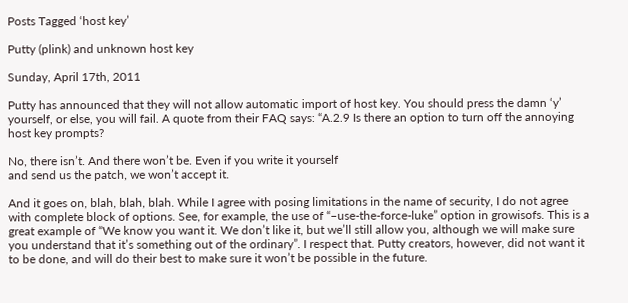Posts Tagged ‘host key’

Putty (plink) and unknown host key

Sunday, April 17th, 2011

Putty has announced that they will not allow automatic import of host key. You should press the damn ‘y’ yourself, or else, you will fail. A quote from their FAQ says: “A.2.9 Is there an option to turn off the annoying host key prompts?

No, there isn’t. And there won’t be. Even if you write it yourself
and send us the patch, we won’t accept it.

And it goes on, blah, blah, blah. While I agree with posing limitations in the name of security, I do not agree with complete block of options. See, for example, the use of “–use-the-force-luke” option in growisofs. This is a great example of “We know you want it. We don’t like it, but we’ll still allow you, although we will make sure you understand that it’s something out of the ordinary”. I respect that. Putty creators, however, did not want it to be done, and will do their best to make sure it won’t be possible in the future.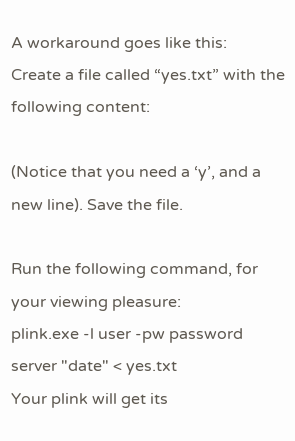A workaround goes like this:
Create a file called “yes.txt” with the following content:

(Notice that you need a ‘y’, and a new line). Save the file.

Run the following command, for your viewing pleasure:
plink.exe -l user -pw password server "date" < yes.txt
Your plink will get its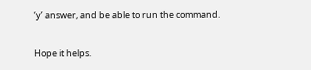‘y’ answer, and be able to run the command.

Hope it helps.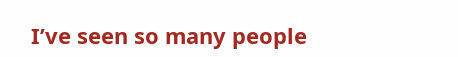I’ve seen so many people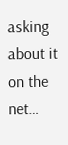asking about it on the net…